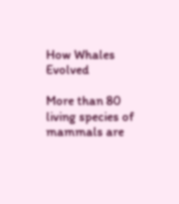How Whales Evolved

More than 80 living species of mammals are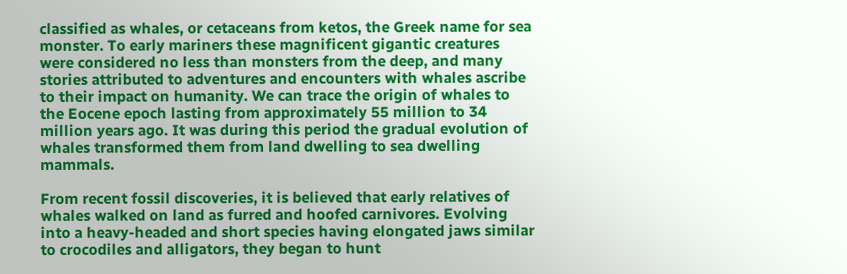classified as whales, or cetaceans from ketos, the Greek name for sea monster. To early mariners these magnificent gigantic creatures were considered no less than monsters from the deep, and many stories attributed to adventures and encounters with whales ascribe to their impact on humanity. We can trace the origin of whales to the Eocene epoch lasting from approximately 55 million to 34 million years ago. It was during this period the gradual evolution of whales transformed them from land dwelling to sea dwelling mammals.

From recent fossil discoveries, it is believed that early relatives of whales walked on land as furred and hoofed carnivores. Evolving into a heavy-headed and short species having elongated jaws similar to crocodiles and alligators, they began to hunt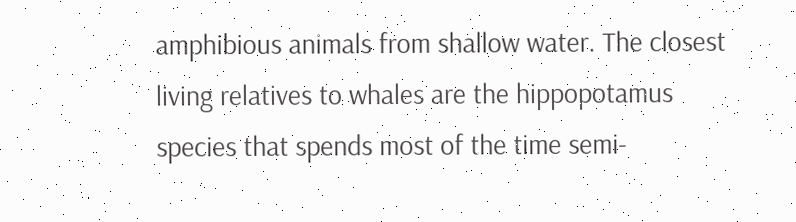amphibious animals from shallow water. The closest living relatives to whales are the hippopotamus species that spends most of the time semi-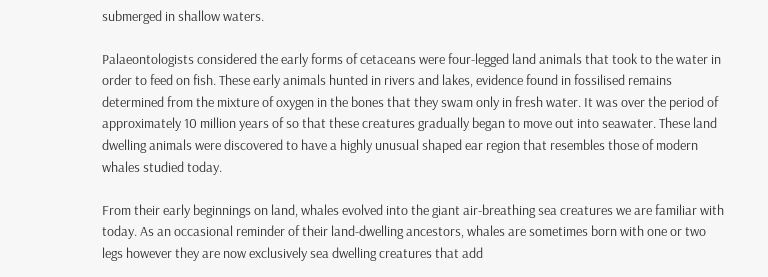submerged in shallow waters.

Palaeontologists considered the early forms of cetaceans were four-legged land animals that took to the water in order to feed on fish. These early animals hunted in rivers and lakes, evidence found in fossilised remains determined from the mixture of oxygen in the bones that they swam only in fresh water. It was over the period of approximately 10 million years of so that these creatures gradually began to move out into seawater. These land dwelling animals were discovered to have a highly unusual shaped ear region that resembles those of modern whales studied today.

From their early beginnings on land, whales evolved into the giant air-breathing sea creatures we are familiar with today. As an occasional reminder of their land-dwelling ancestors, whales are sometimes born with one or two legs however they are now exclusively sea dwelling creatures that add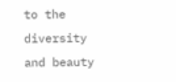to the diversity and beauty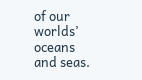of our worlds’ oceans and seas.